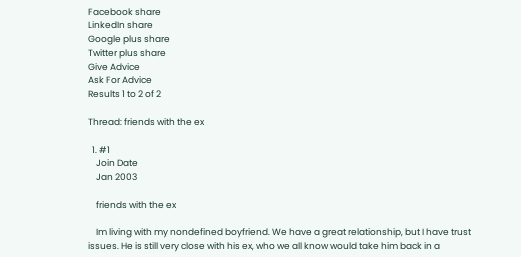Facebook share
LinkedIn share
Google plus share
Twitter plus share
Give Advice
Ask For Advice
Results 1 to 2 of 2

Thread: friends with the ex

  1. #1
    Join Date
    Jan 2003

    friends with the ex

    Im living with my nondefined boyfriend. We have a great relationship, but I have trust issues. He is still very close with his ex, who we all know would take him back in a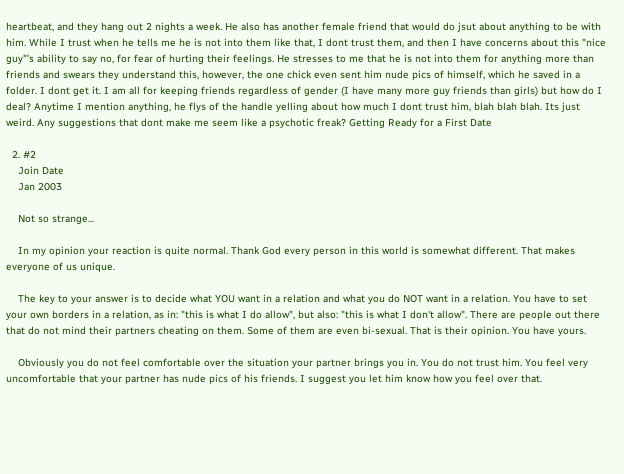heartbeat, and they hang out 2 nights a week. He also has another female friend that would do jsut about anything to be with him. While I trust when he tells me he is not into them like that, I dont trust them, and then I have concerns about this "nice guy"'s ability to say no, for fear of hurting their feelings. He stresses to me that he is not into them for anything more than friends and swears they understand this, however, the one chick even sent him nude pics of himself, which he saved in a folder. I dont get it. I am all for keeping friends regardless of gender (I have many more guy friends than girls) but how do I deal? Anytime I mention anything, he flys of the handle yelling about how much I dont trust him, blah blah blah. Its just weird. Any suggestions that dont make me seem like a psychotic freak? Getting Ready for a First Date

  2. #2
    Join Date
    Jan 2003

    Not so strange...

    In my opinion your reaction is quite normal. Thank God every person in this world is somewhat different. That makes everyone of us unique.

    The key to your answer is to decide what YOU want in a relation and what you do NOT want in a relation. You have to set your own borders in a relation, as in: "this is what I do allow", but also: "this is what I don't allow". There are people out there that do not mind their partners cheating on them. Some of them are even bi-sexual. That is their opinion. You have yours.

    Obviously you do not feel comfortable over the situation your partner brings you in. You do not trust him. You feel very uncomfortable that your partner has nude pics of his friends. I suggest you let him know how you feel over that.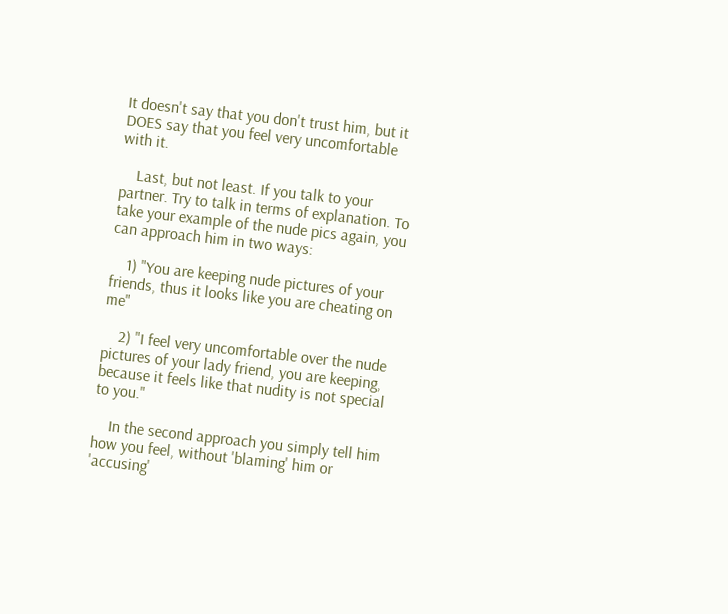It doesn't say that you don't trust him, but it DOES say that you feel very uncomfortable with it.

    Last, but not least. If you talk to your partner. Try to talk in terms of explanation. To take your example of the nude pics again, you can approach him in two ways:

    1) "You are keeping nude pictures of your friends, thus it looks like you are cheating on me"

    2) "I feel very uncomfortable over the nude pictures of your lady friend, you are keeping, because it feels like that nudity is not special to you."

    In the second approach you simply tell him how you feel, without 'blaming' him or 'accusing'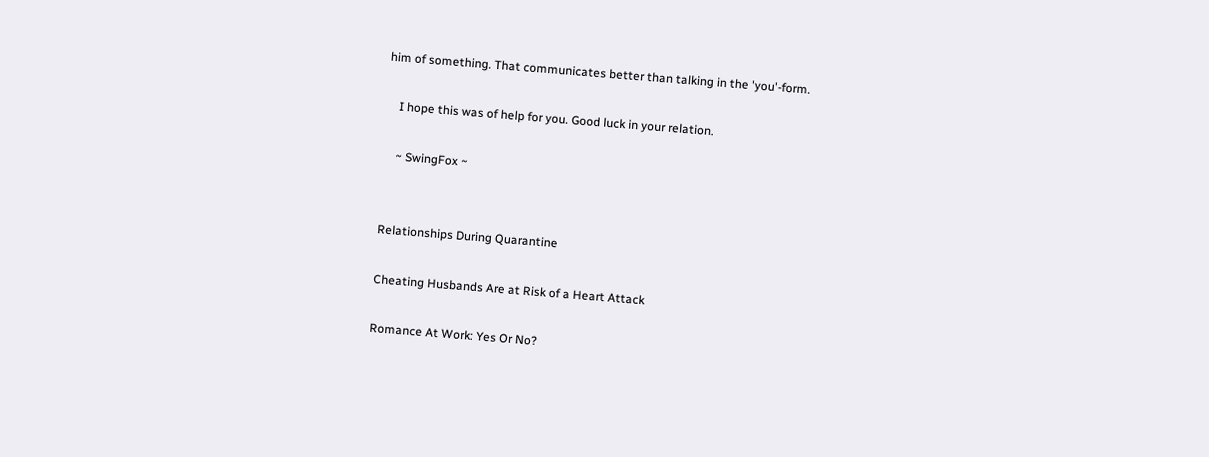him of something. That communicates better than talking in the 'you'-form.

    I hope this was of help for you. Good luck in your relation.

    ~ SwingFox ~


Relationships During Quarantine

Cheating Husbands Are at Risk of a Heart Attack

Romance At Work: Yes Or No?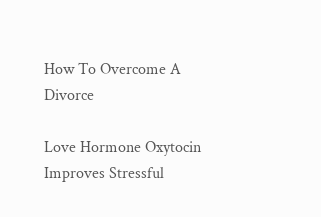How To Overcome A Divorce

Love Hormone Oxytocin Improves Stressful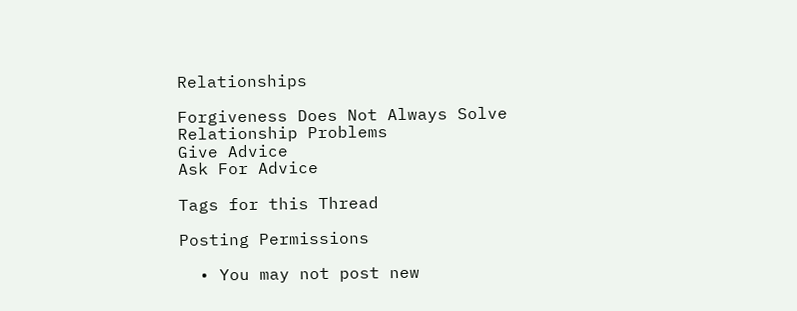Relationships

Forgiveness Does Not Always Solve Relationship Problems
Give Advice
Ask For Advice

Tags for this Thread

Posting Permissions

  • You may not post new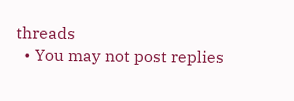threads
  • You may not post replies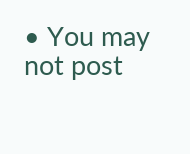• You may not post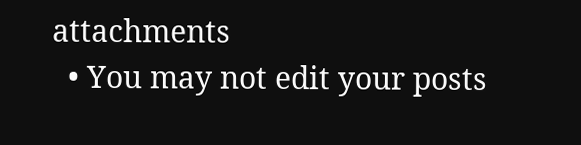attachments
  • You may not edit your posts